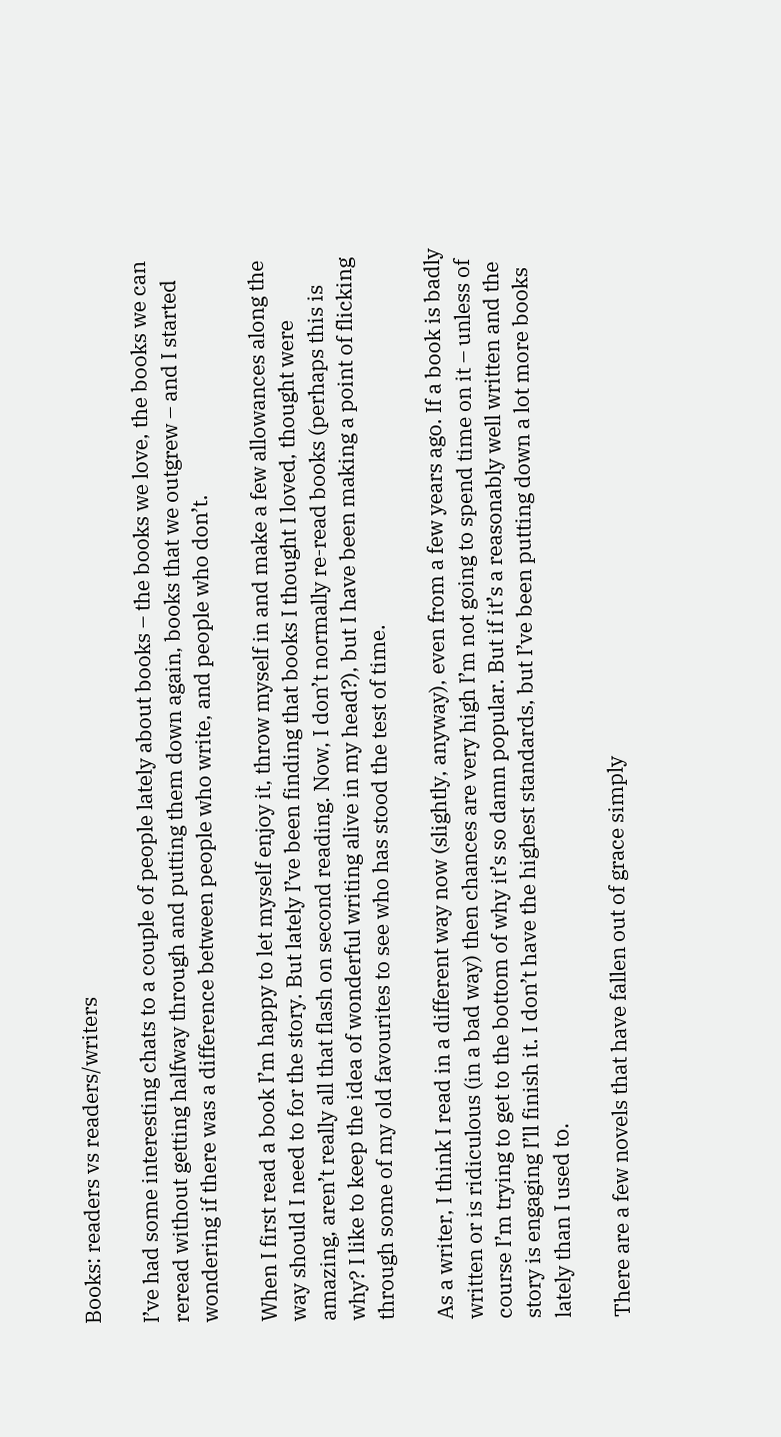Books: readers vs readers/writers

I’ve had some interesting chats to a couple of people lately about books – the books we love, the books we can reread without getting halfway through and putting them down again, books that we outgrew – and I started wondering if there was a difference between people who write, and people who don’t.

When I first read a book I’m happy to let myself enjoy it, throw myself in and make a few allowances along the way should I need to for the story. But lately I’ve been finding that books I thought I loved, thought were amazing, aren’t really all that flash on second reading. Now, I don’t normally re-read books (perhaps this is why? I like to keep the idea of wonderful writing alive in my head?), but I have been making a point of flicking through some of my old favourites to see who has stood the test of time.

As a writer, I think I read in a different way now (slightly, anyway), even from a few years ago. If a book is badly written or is ridiculous (in a bad way) then chances are very high I’m not going to spend time on it – unless of course I’m trying to get to the bottom of why it’s so damn popular. But if it’s a reasonably well written and the story is engaging I’ll finish it. I don’t have the highest standards, but I’ve been putting down a lot more books lately than I used to.

There are a few novels that have fallen out of grace simply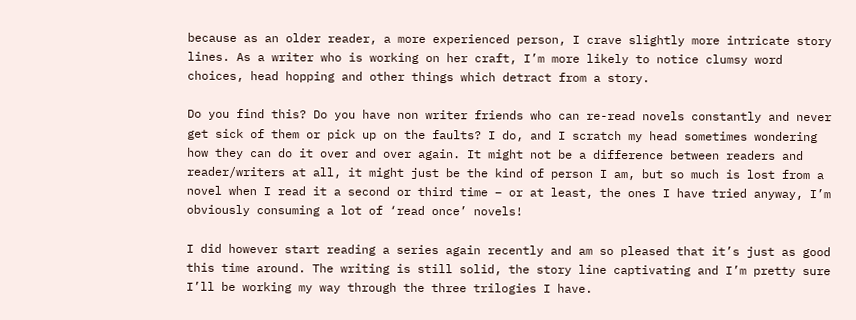because as an older reader, a more experienced person, I crave slightly more intricate story lines. As a writer who is working on her craft, I’m more likely to notice clumsy word choices, head hopping and other things which detract from a story.

Do you find this? Do you have non writer friends who can re-read novels constantly and never get sick of them or pick up on the faults? I do, and I scratch my head sometimes wondering how they can do it over and over again. It might not be a difference between readers and reader/writers at all, it might just be the kind of person I am, but so much is lost from a novel when I read it a second or third time – or at least, the ones I have tried anyway, I’m obviously consuming a lot of ‘read once’ novels!

I did however start reading a series again recently and am so pleased that it’s just as good this time around. The writing is still solid, the story line captivating and I’m pretty sure I’ll be working my way through the three trilogies I have.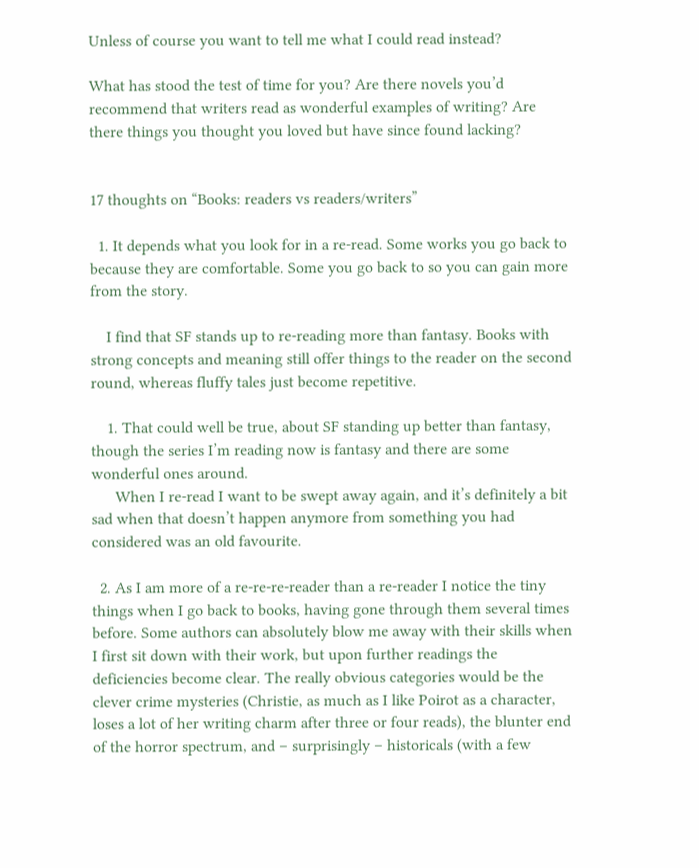Unless of course you want to tell me what I could read instead?

What has stood the test of time for you? Are there novels you’d recommend that writers read as wonderful examples of writing? Are there things you thought you loved but have since found lacking?


17 thoughts on “Books: readers vs readers/writers”

  1. It depends what you look for in a re-read. Some works you go back to because they are comfortable. Some you go back to so you can gain more from the story.

    I find that SF stands up to re-reading more than fantasy. Books with strong concepts and meaning still offer things to the reader on the second round, whereas fluffy tales just become repetitive.

    1. That could well be true, about SF standing up better than fantasy, though the series I’m reading now is fantasy and there are some wonderful ones around.
      When I re-read I want to be swept away again, and it’s definitely a bit sad when that doesn’t happen anymore from something you had considered was an old favourite.

  2. As I am more of a re-re-re-reader than a re-reader I notice the tiny things when I go back to books, having gone through them several times before. Some authors can absolutely blow me away with their skills when I first sit down with their work, but upon further readings the deficiencies become clear. The really obvious categories would be the clever crime mysteries (Christie, as much as I like Poirot as a character, loses a lot of her writing charm after three or four reads), the blunter end of the horror spectrum, and – surprisingly – historicals (with a few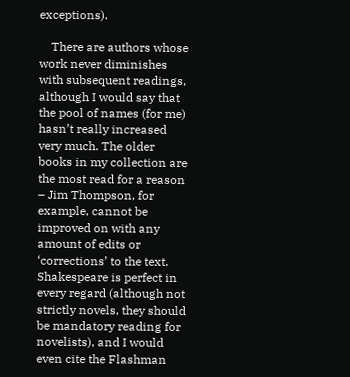exceptions).

    There are authors whose work never diminishes with subsequent readings, although I would say that the pool of names (for me) hasn’t really increased very much. The older books in my collection are the most read for a reason – Jim Thompson, for example, cannot be improved on with any amount of edits or ‘corrections’ to the text. Shakespeare is perfect in every regard (although not strictly novels, they should be mandatory reading for novelists), and I would even cite the Flashman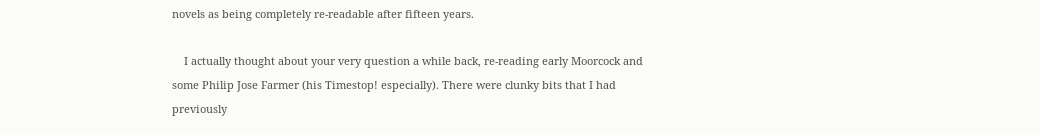novels as being completely re-readable after fifteen years.

    I actually thought about your very question a while back, re-reading early Moorcock and some Philip Jose Farmer (his Timestop! especially). There were clunky bits that I had previously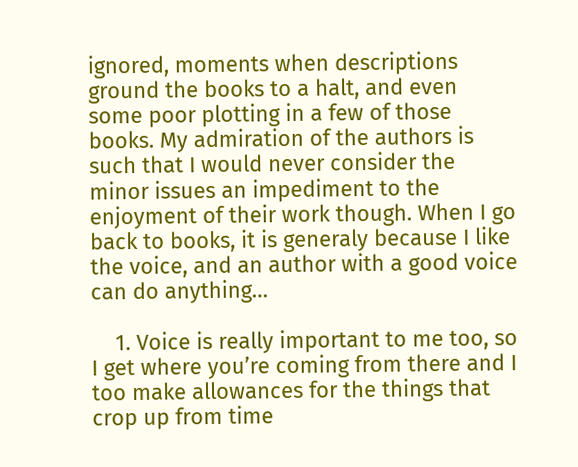ignored, moments when descriptions ground the books to a halt, and even some poor plotting in a few of those books. My admiration of the authors is such that I would never consider the minor issues an impediment to the enjoyment of their work though. When I go back to books, it is generaly because I like the voice, and an author with a good voice can do anything…

    1. Voice is really important to me too, so I get where you’re coming from there and I too make allowances for the things that crop up from time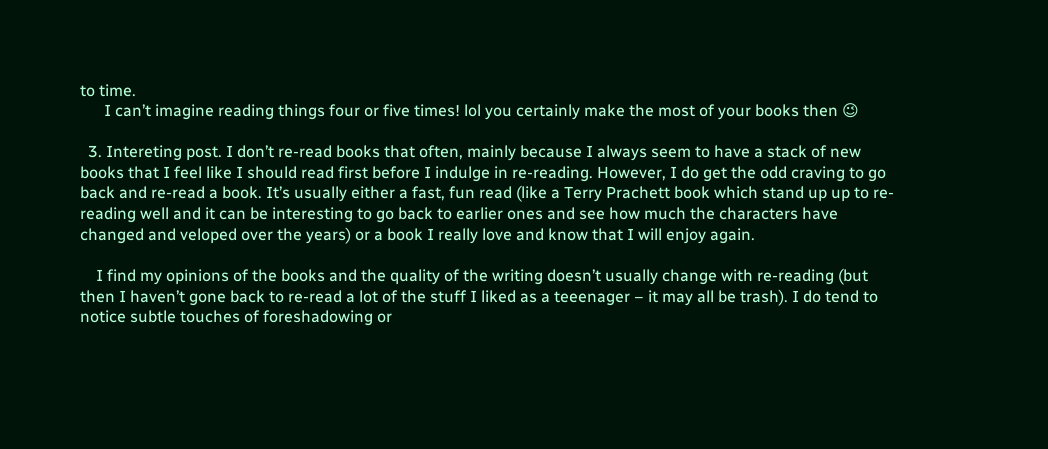to time.
      I can’t imagine reading things four or five times! lol you certainly make the most of your books then 😉

  3. Intereting post. I don’t re-read books that often, mainly because I always seem to have a stack of new books that I feel like I should read first before I indulge in re-reading. However, I do get the odd craving to go back and re-read a book. It’s usually either a fast, fun read (like a Terry Prachett book which stand up up to re-reading well and it can be interesting to go back to earlier ones and see how much the characters have changed and veloped over the years) or a book I really love and know that I will enjoy again.

    I find my opinions of the books and the quality of the writing doesn’t usually change with re-reading (but then I haven’t gone back to re-read a lot of the stuff I liked as a teeenager – it may all be trash). I do tend to notice subtle touches of foreshadowing or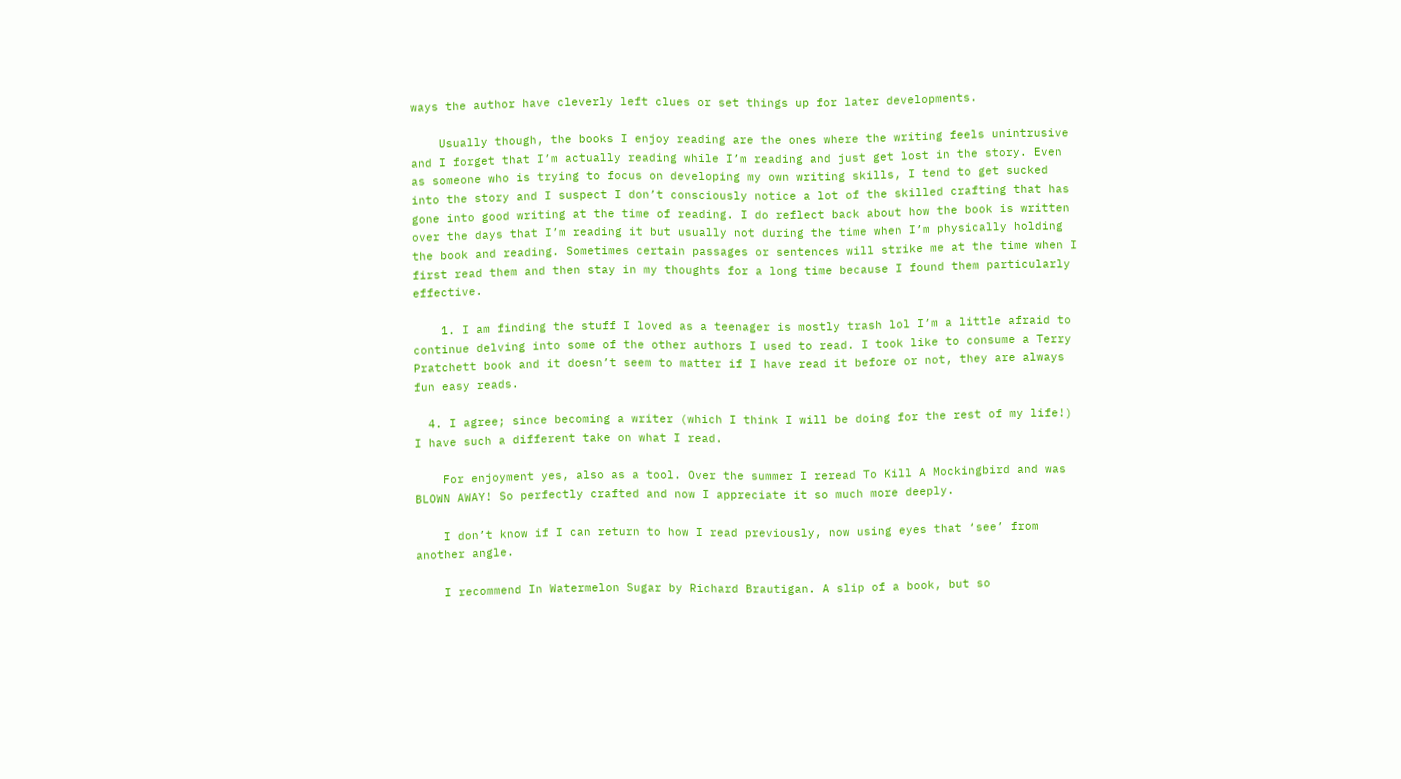ways the author have cleverly left clues or set things up for later developments.

    Usually though, the books I enjoy reading are the ones where the writing feels unintrusive and I forget that I’m actually reading while I’m reading and just get lost in the story. Even as someone who is trying to focus on developing my own writing skills, I tend to get sucked into the story and I suspect I don’t consciously notice a lot of the skilled crafting that has gone into good writing at the time of reading. I do reflect back about how the book is written over the days that I’m reading it but usually not during the time when I’m physically holding the book and reading. Sometimes certain passages or sentences will strike me at the time when I first read them and then stay in my thoughts for a long time because I found them particularly effective.

    1. I am finding the stuff I loved as a teenager is mostly trash lol I’m a little afraid to continue delving into some of the other authors I used to read. I took like to consume a Terry Pratchett book and it doesn’t seem to matter if I have read it before or not, they are always fun easy reads.

  4. I agree; since becoming a writer (which I think I will be doing for the rest of my life!) I have such a different take on what I read.

    For enjoyment yes, also as a tool. Over the summer I reread To Kill A Mockingbird and was BLOWN AWAY! So perfectly crafted and now I appreciate it so much more deeply.

    I don’t know if I can return to how I read previously, now using eyes that ‘see’ from another angle.

    I recommend In Watermelon Sugar by Richard Brautigan. A slip of a book, but so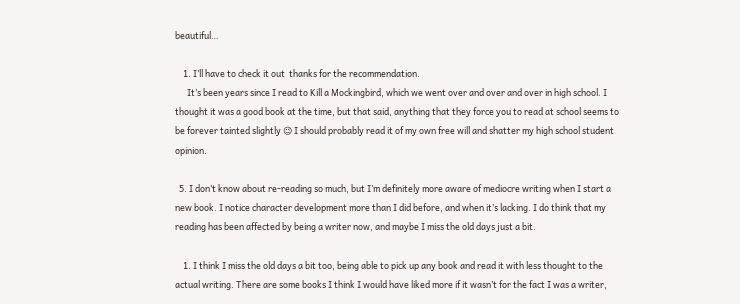beautiful…

    1. I’ll have to check it out  thanks for the recommendation.
      It’s been years since I read to Kill a Mockingbird, which we went over and over and over in high school. I thought it was a good book at the time, but that said, anything that they force you to read at school seems to be forever tainted slightly 😉 I should probably read it of my own free will and shatter my high school student opinion.

  5. I don’t know about re-reading so much, but I’m definitely more aware of mediocre writing when I start a new book. I notice character development more than I did before, and when it’s lacking. I do think that my reading has been affected by being a writer now, and maybe I miss the old days just a bit.

    1. I think I miss the old days a bit too, being able to pick up any book and read it with less thought to the actual writing. There are some books I think I would have liked more if it wasn’t for the fact I was a writer,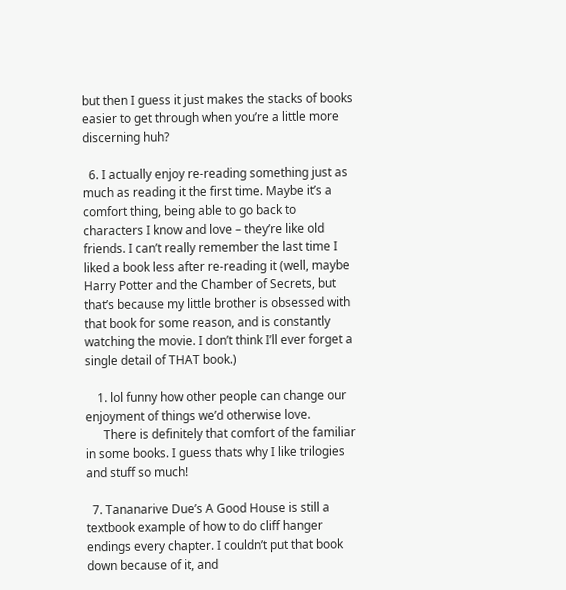but then I guess it just makes the stacks of books easier to get through when you’re a little more discerning huh?

  6. I actually enjoy re-reading something just as much as reading it the first time. Maybe it’s a comfort thing, being able to go back to characters I know and love – they’re like old friends. I can’t really remember the last time I liked a book less after re-reading it (well, maybe Harry Potter and the Chamber of Secrets, but that’s because my little brother is obsessed with that book for some reason, and is constantly watching the movie. I don’t think I’ll ever forget a single detail of THAT book.)

    1. lol funny how other people can change our enjoyment of things we’d otherwise love.
      There is definitely that comfort of the familiar in some books. I guess thats why I like trilogies and stuff so much!

  7. Tananarive Due’s A Good House is still a textbook example of how to do cliff hanger endings every chapter. I couldn’t put that book down because of it, and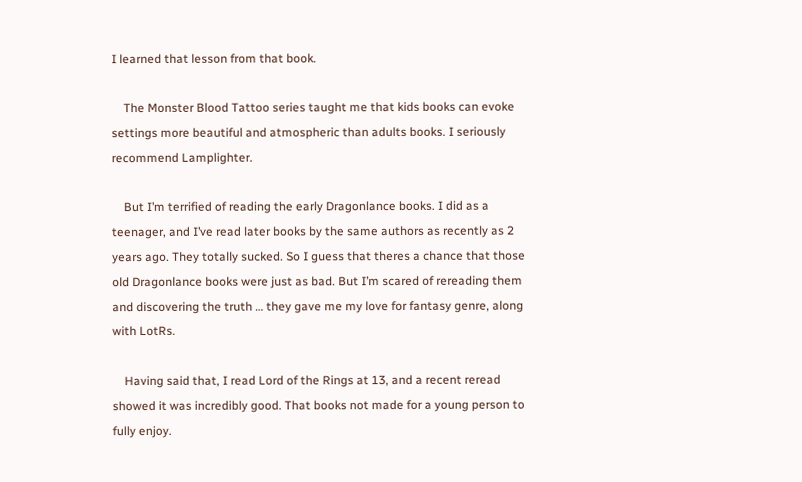I learned that lesson from that book.

    The Monster Blood Tattoo series taught me that kids books can evoke settings more beautiful and atmospheric than adults books. I seriously recommend Lamplighter.

    But I’m terrified of reading the early Dragonlance books. I did as a teenager, and I’ve read later books by the same authors as recently as 2 years ago. They totally sucked. So I guess that theres a chance that those old Dragonlance books were just as bad. But I’m scared of rereading them and discovering the truth … they gave me my love for fantasy genre, along with LotRs.

    Having said that, I read Lord of the Rings at 13, and a recent reread showed it was incredibly good. That books not made for a young person to fully enjoy.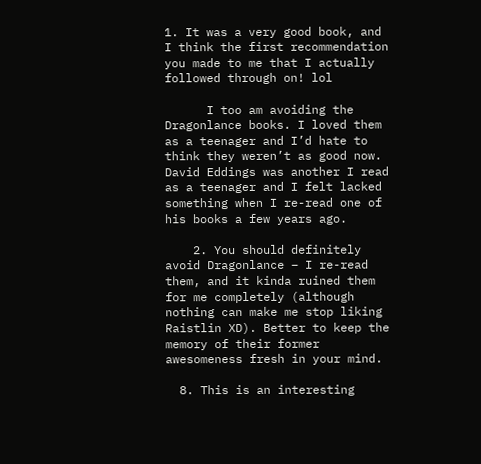1. It was a very good book, and I think the first recommendation you made to me that I actually followed through on! lol

      I too am avoiding the Dragonlance books. I loved them as a teenager and I’d hate to think they weren’t as good now. David Eddings was another I read as a teenager and I felt lacked something when I re-read one of his books a few years ago.

    2. You should definitely avoid Dragonlance – I re-read them, and it kinda ruined them for me completely (although nothing can make me stop liking Raistlin XD). Better to keep the memory of their former awesomeness fresh in your mind.

  8. This is an interesting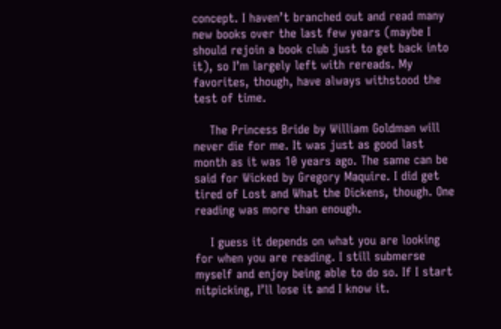concept. I haven’t branched out and read many new books over the last few years (maybe I should rejoin a book club just to get back into it), so I’m largely left with rereads. My favorites, though, have always withstood the test of time.

    The Princess Bride by William Goldman will never die for me. It was just as good last month as it was 10 years ago. The same can be said for Wicked by Gregory Maquire. I did get tired of Lost and What the Dickens, though. One reading was more than enough.

    I guess it depends on what you are looking for when you are reading. I still submerse myself and enjoy being able to do so. If I start nitpicking, I’ll lose it and I know it.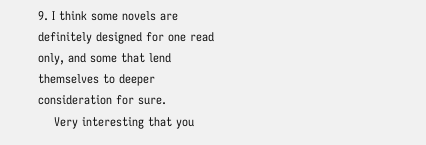9. I think some novels are definitely designed for one read only, and some that lend themselves to deeper consideration for sure.
    Very interesting that you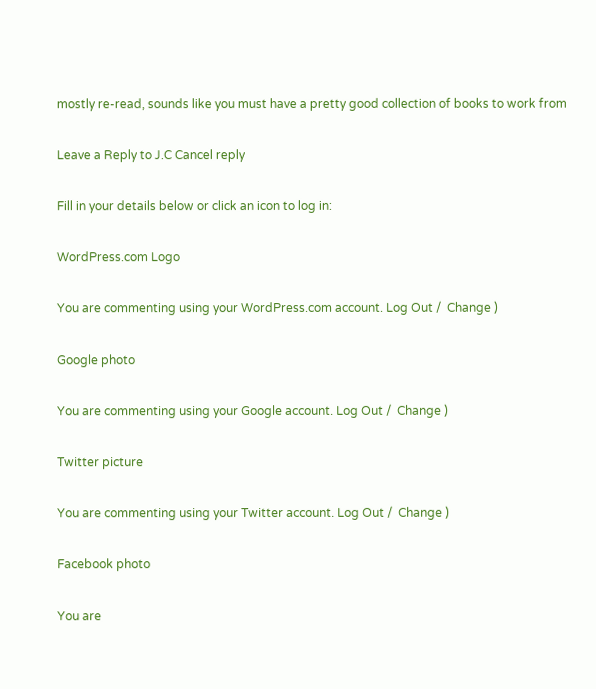mostly re-read, sounds like you must have a pretty good collection of books to work from

Leave a Reply to J.C Cancel reply

Fill in your details below or click an icon to log in:

WordPress.com Logo

You are commenting using your WordPress.com account. Log Out /  Change )

Google photo

You are commenting using your Google account. Log Out /  Change )

Twitter picture

You are commenting using your Twitter account. Log Out /  Change )

Facebook photo

You are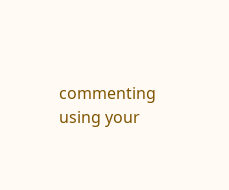commenting using your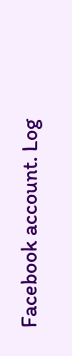Facebook account. Log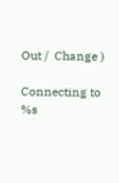Out /  Change )

Connecting to %s